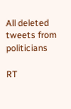All deleted tweets from politicians

RT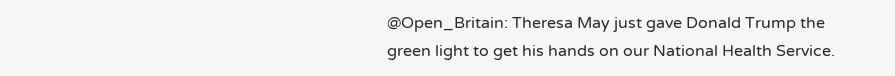@Open_Britain: Theresa May just gave Donald Trump the green light to get his hands on our National Health Service.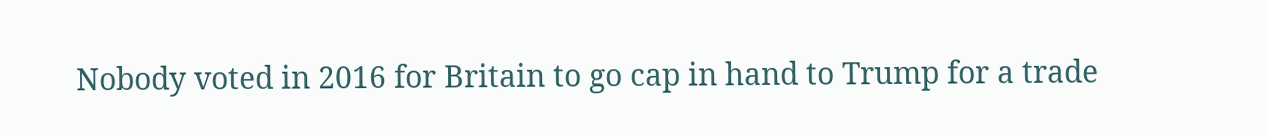Nobody voted in 2016 for Britain to go cap in hand to Trump for a trade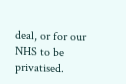deal, or for our NHS to be privatised.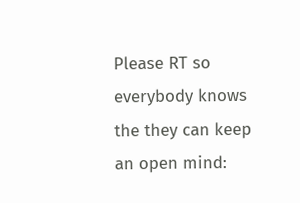Please RT so everybody knows the they can keep an open mind: